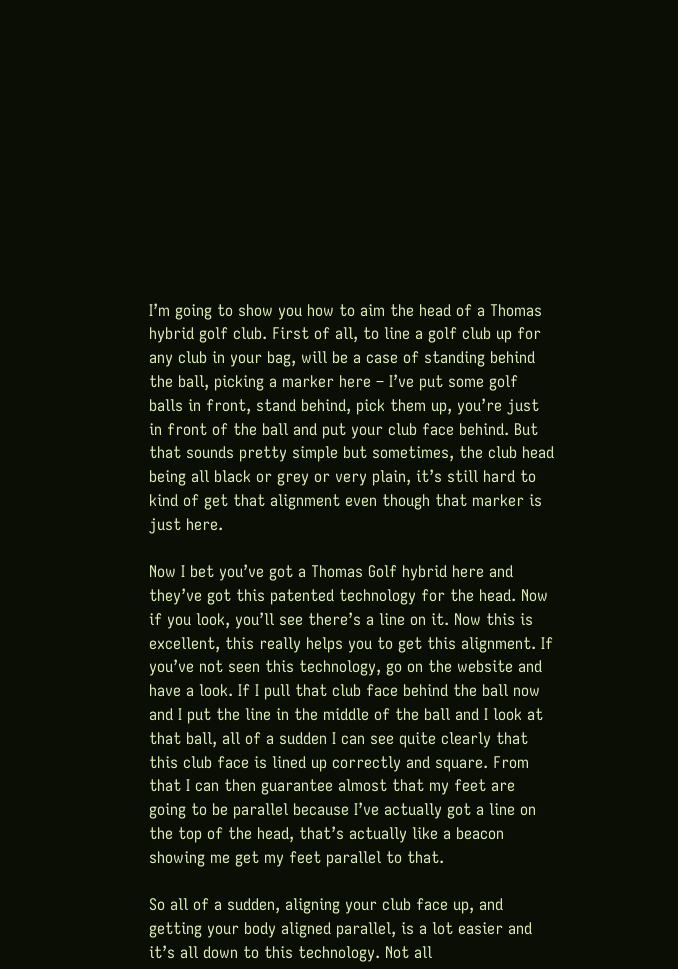I’m going to show you how to aim the head of a Thomas hybrid golf club. First of all, to line a golf club up for any club in your bag, will be a case of standing behind the ball, picking a marker here – I’ve put some golf balls in front, stand behind, pick them up, you’re just in front of the ball and put your club face behind. But that sounds pretty simple but sometimes, the club head being all black or grey or very plain, it’s still hard to kind of get that alignment even though that marker is just here.

Now I bet you’ve got a Thomas Golf hybrid here and they’ve got this patented technology for the head. Now if you look, you’ll see there’s a line on it. Now this is excellent, this really helps you to get this alignment. If you’ve not seen this technology, go on the website and have a look. If I pull that club face behind the ball now and I put the line in the middle of the ball and I look at that ball, all of a sudden I can see quite clearly that this club face is lined up correctly and square. From that I can then guarantee almost that my feet are going to be parallel because I’ve actually got a line on the top of the head, that’s actually like a beacon showing me get my feet parallel to that.

So all of a sudden, aligning your club face up, and getting your body aligned parallel, is a lot easier and it’s all down to this technology. Not all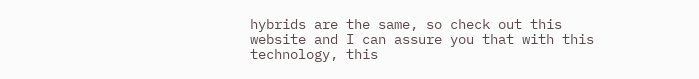hybrids are the same, so check out this website and I can assure you that with this technology, this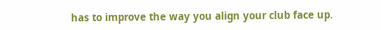has to improve the way you align your club face up.